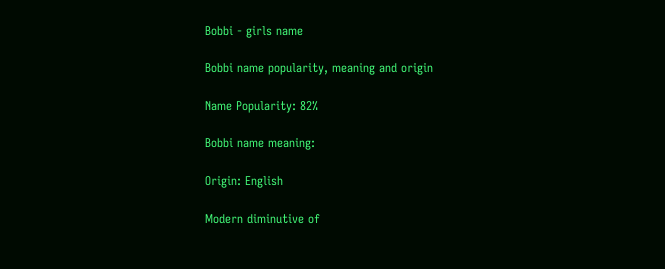Bobbi - girls name

Bobbi name popularity, meaning and origin

Name Popularity: 82%

Bobbi name meaning:

Origin: English

Modern diminutive of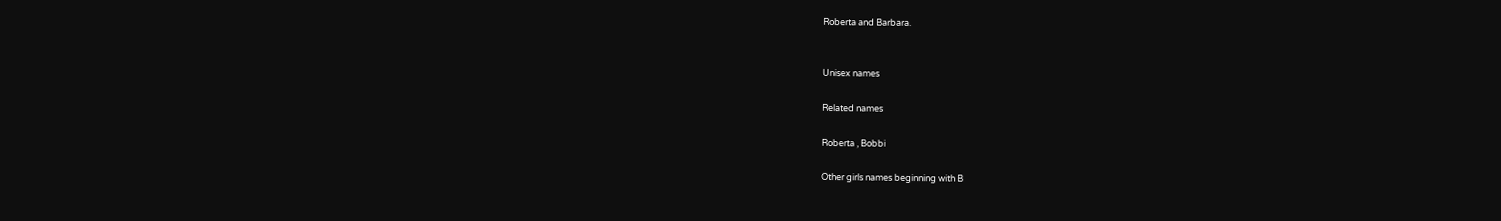Roberta and Barbara.


Unisex names

Related names

Roberta , Bobbi

Other girls names beginning with B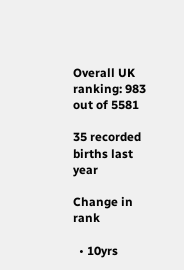Overall UK ranking: 983 out of 5581

35 recorded births last year

Change in rank

  • 10yrs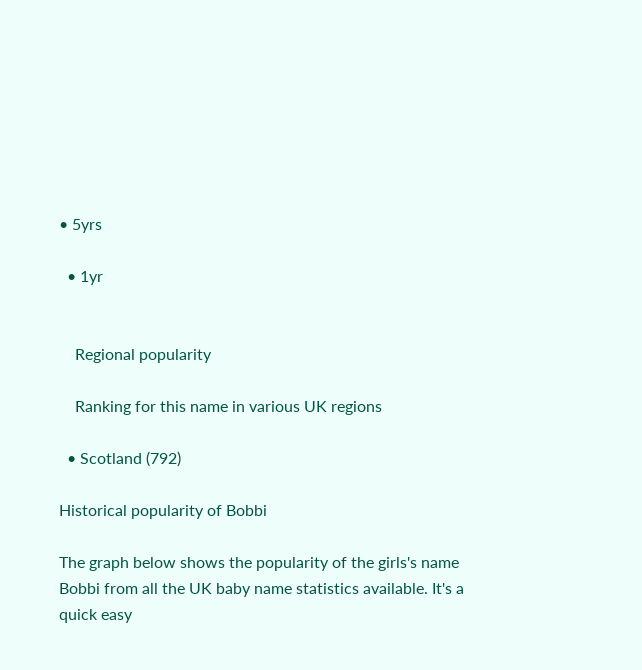• 5yrs

  • 1yr


    Regional popularity

    Ranking for this name in various UK regions

  • Scotland (792)

Historical popularity of Bobbi

The graph below shows the popularity of the girls's name Bobbi from all the UK baby name statistics available. It's a quick easy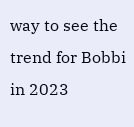way to see the trend for Bobbi in 2023